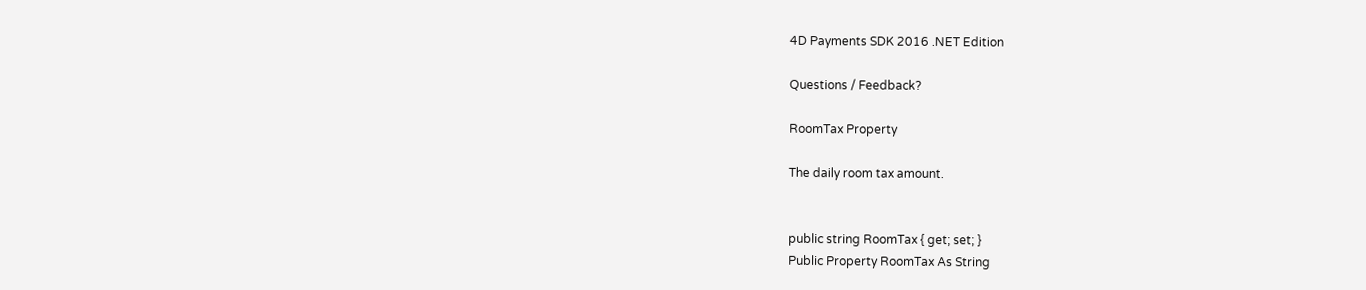4D Payments SDK 2016 .NET Edition

Questions / Feedback?

RoomTax Property

The daily room tax amount.


public string RoomTax { get; set; }
Public Property RoomTax As String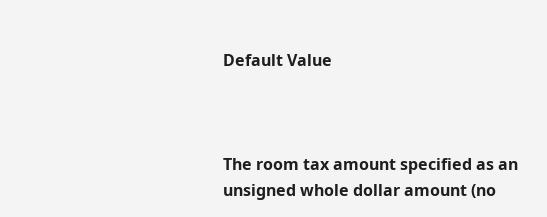Default Value



The room tax amount specified as an unsigned whole dollar amount (no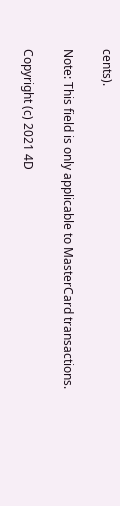cents).

Note: This field is only applicable to MasterCard transactions.

Copyright (c) 2021 4D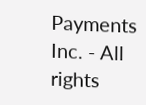Payments Inc. - All rights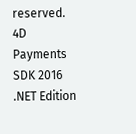reserved.
4D Payments SDK 2016 .NET Edition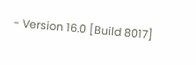- Version 16.0 [Build 8017]